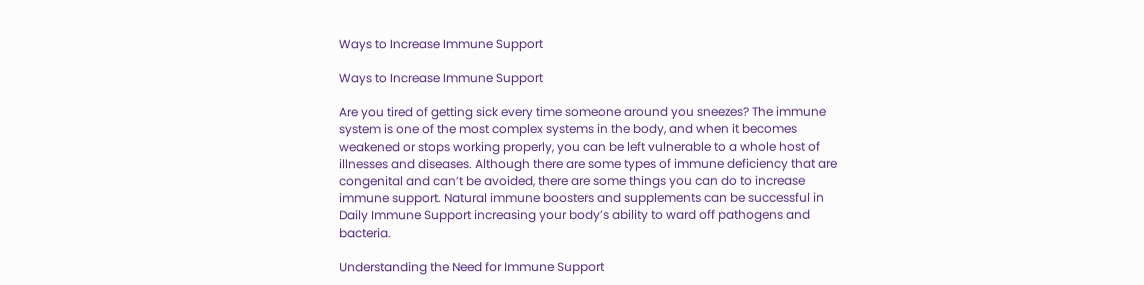Ways to Increase Immune Support

Ways to Increase Immune Support

Are you tired of getting sick every time someone around you sneezes? The immune system is one of the most complex systems in the body, and when it becomes weakened or stops working properly, you can be left vulnerable to a whole host of illnesses and diseases. Although there are some types of immune deficiency that are congenital and can’t be avoided, there are some things you can do to increase immune support. Natural immune boosters and supplements can be successful in Daily Immune Support increasing your body’s ability to ward off pathogens and bacteria.

Understanding the Need for Immune Support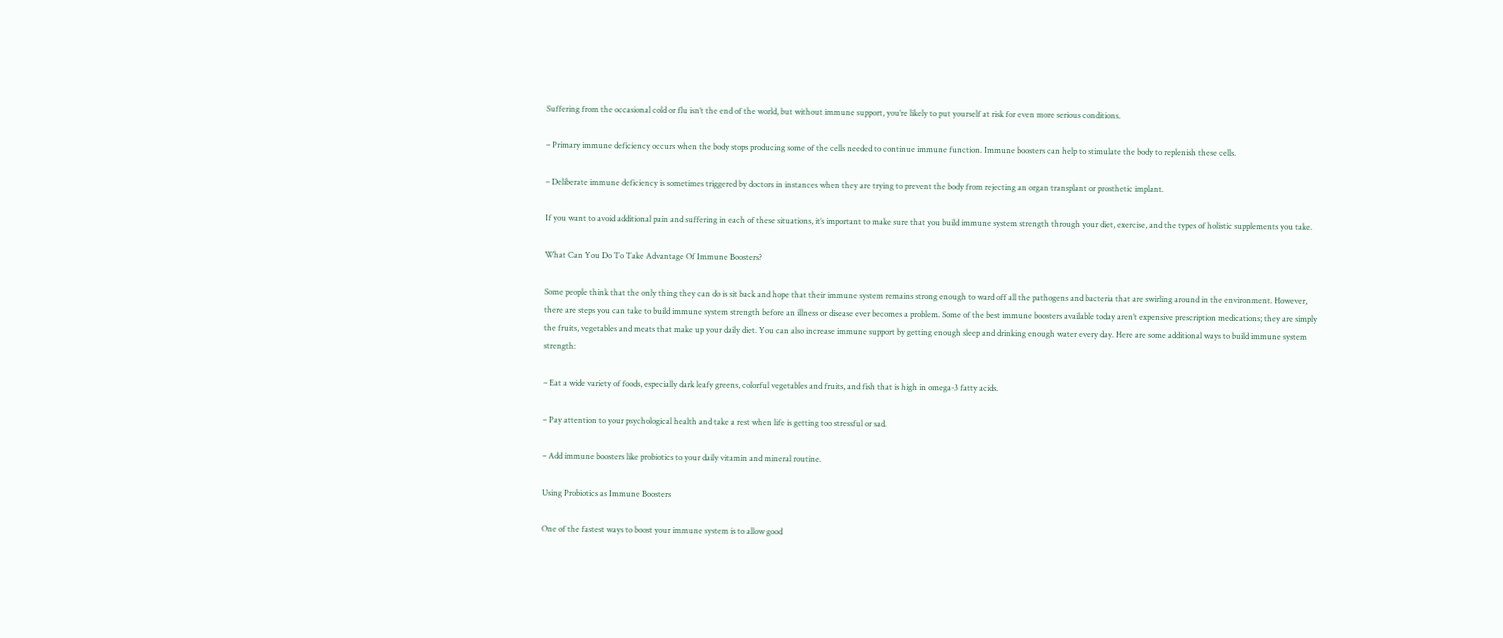Suffering from the occasional cold or flu isn’t the end of the world, but without immune support, you’re likely to put yourself at risk for even more serious conditions.

– Primary immune deficiency occurs when the body stops producing some of the cells needed to continue immune function. Immune boosters can help to stimulate the body to replenish these cells.

– Deliberate immune deficiency is sometimes triggered by doctors in instances when they are trying to prevent the body from rejecting an organ transplant or prosthetic implant.

If you want to avoid additional pain and suffering in each of these situations, it’s important to make sure that you build immune system strength through your diet, exercise, and the types of holistic supplements you take.

What Can You Do To Take Advantage Of Immune Boosters?

Some people think that the only thing they can do is sit back and hope that their immune system remains strong enough to ward off all the pathogens and bacteria that are swirling around in the environment. However, there are steps you can take to build immune system strength before an illness or disease ever becomes a problem. Some of the best immune boosters available today aren’t expensive prescription medications; they are simply the fruits, vegetables and meats that make up your daily diet. You can also increase immune support by getting enough sleep and drinking enough water every day. Here are some additional ways to build immune system strength:

– Eat a wide variety of foods, especially dark leafy greens, colorful vegetables and fruits, and fish that is high in omega-3 fatty acids.

– Pay attention to your psychological health and take a rest when life is getting too stressful or sad.

– Add immune boosters like probiotics to your daily vitamin and mineral routine.

Using Probiotics as Immune Boosters

One of the fastest ways to boost your immune system is to allow good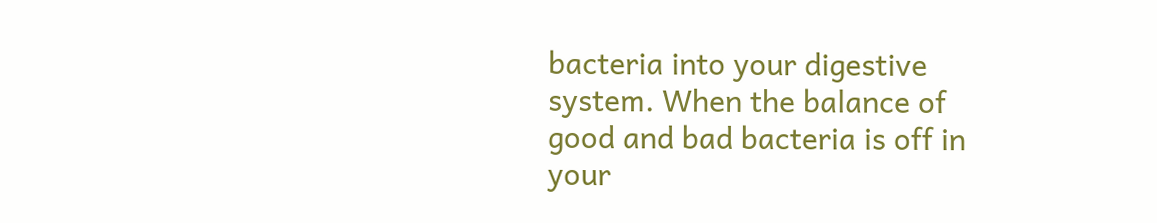bacteria into your digestive system. When the balance of good and bad bacteria is off in your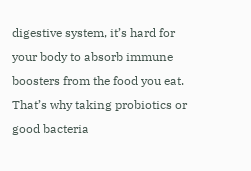digestive system, it’s hard for your body to absorb immune boosters from the food you eat. That’s why taking probiotics or good bacteria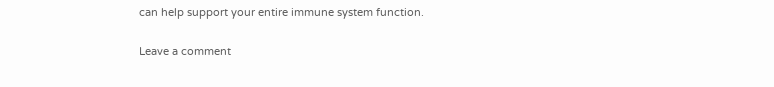can help support your entire immune system function.

Leave a comment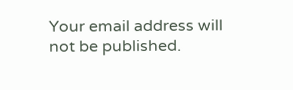Your email address will not be published.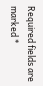Required fields are marked *